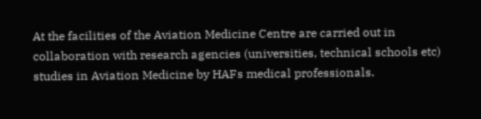At the facilities of the Aviation Medicine Centre are carried out in collaboration with research agencies (universities, technical schools etc) studies in Aviation Medicine by HAFs medical professionals.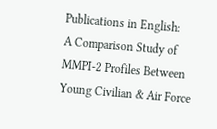Publications in English:
A Comparison Study of MMPI-2 Profiles Between Young Civilian & Air Force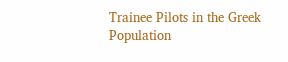Trainee Pilots in the Greek Population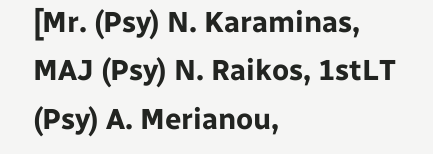[Mr. (Psy) N. Karaminas, MAJ (Psy) N. Raikos, 1stLT (Psy) A. Merianou,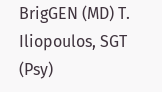BrigGEN (MD) T. Iliopoulos, SGT (Psy)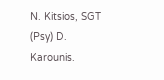N. Kitsios, SGT (Psy) D. Karounis.